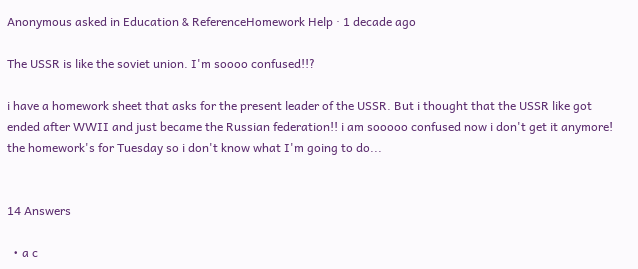Anonymous asked in Education & ReferenceHomework Help · 1 decade ago

The USSR is like the soviet union. I'm soooo confused!!?

i have a homework sheet that asks for the present leader of the USSR. But i thought that the USSR like got ended after WWII and just became the Russian federation!! i am sooooo confused now i don't get it anymore! the homework's for Tuesday so i don't know what I'm going to do...


14 Answers

  • a c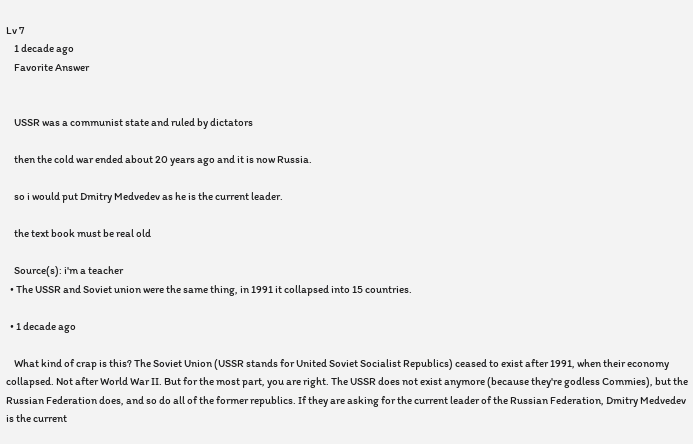Lv 7
    1 decade ago
    Favorite Answer


    USSR was a communist state and ruled by dictators

    then the cold war ended about 20 years ago and it is now Russia.

    so i would put Dmitry Medvedev as he is the current leader.

    the text book must be real old

    Source(s): i'm a teacher
  • The USSR and Soviet union were the same thing, in 1991 it collapsed into 15 countries.

  • 1 decade ago

    What kind of crap is this? The Soviet Union (USSR stands for United Soviet Socialist Republics) ceased to exist after 1991, when their economy collapsed. Not after World War II. But for the most part, you are right. The USSR does not exist anymore (because they're godless Commies), but the Russian Federation does, and so do all of the former republics. If they are asking for the current leader of the Russian Federation, Dmitry Medvedev is the current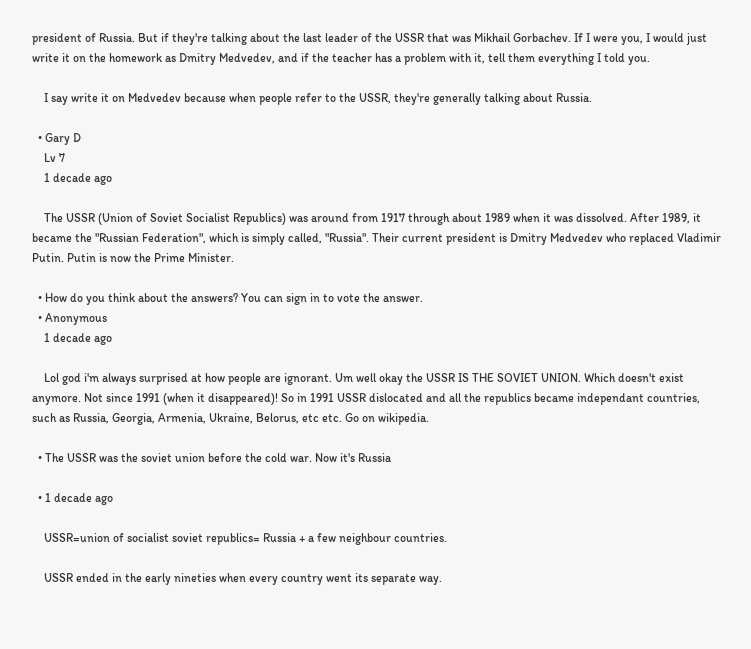president of Russia. But if they're talking about the last leader of the USSR that was Mikhail Gorbachev. If I were you, I would just write it on the homework as Dmitry Medvedev, and if the teacher has a problem with it, tell them everything I told you.

    I say write it on Medvedev because when people refer to the USSR, they're generally talking about Russia.

  • Gary D
    Lv 7
    1 decade ago

    The USSR (Union of Soviet Socialist Republics) was around from 1917 through about 1989 when it was dissolved. After 1989, it became the "Russian Federation", which is simply called, "Russia". Their current president is Dmitry Medvedev who replaced Vladimir Putin. Putin is now the Prime Minister.

  • How do you think about the answers? You can sign in to vote the answer.
  • Anonymous
    1 decade ago

    Lol god i'm always surprised at how people are ignorant. Um well okay the USSR IS THE SOVIET UNION. Which doesn't exist anymore. Not since 1991 (when it disappeared)! So in 1991 USSR dislocated and all the republics became independant countries, such as Russia, Georgia, Armenia, Ukraine, Belorus, etc etc. Go on wikipedia.

  • The USSR was the soviet union before the cold war. Now it's Russia

  • 1 decade ago

    USSR=union of socialist soviet republics= Russia + a few neighbour countries.

    USSR ended in the early nineties when every country went its separate way.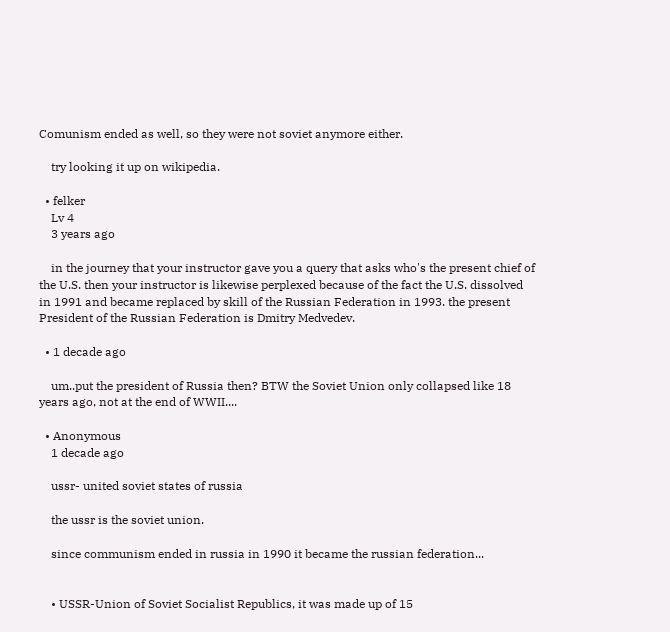Comunism ended as well, so they were not soviet anymore either.

    try looking it up on wikipedia.

  • felker
    Lv 4
    3 years ago

    in the journey that your instructor gave you a query that asks who's the present chief of the U.S. then your instructor is likewise perplexed because of the fact the U.S. dissolved in 1991 and became replaced by skill of the Russian Federation in 1993. the present President of the Russian Federation is Dmitry Medvedev.

  • 1 decade ago

    um..put the president of Russia then? BTW the Soviet Union only collapsed like 18 years ago, not at the end of WWII....

  • Anonymous
    1 decade ago

    ussr- united soviet states of russia

    the ussr is the soviet union.

    since communism ended in russia in 1990 it became the russian federation...


    • USSR-Union of Soviet Socialist Republics, it was made up of 15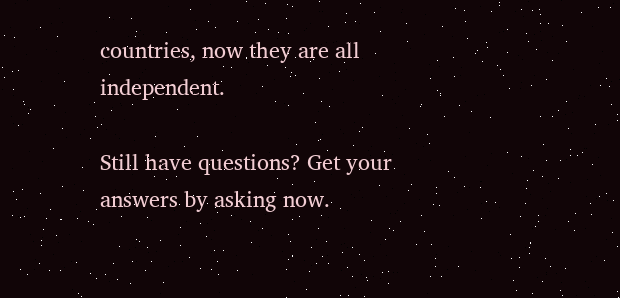countries, now they are all independent.

Still have questions? Get your answers by asking now.